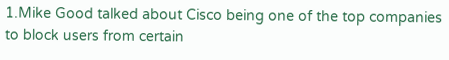1.Mike Good talked about Cisco being one of the top companies to block users from certain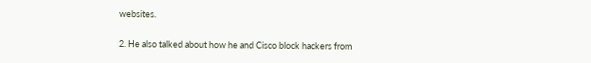websites.

2. He also talked about how he and Cisco block hackers from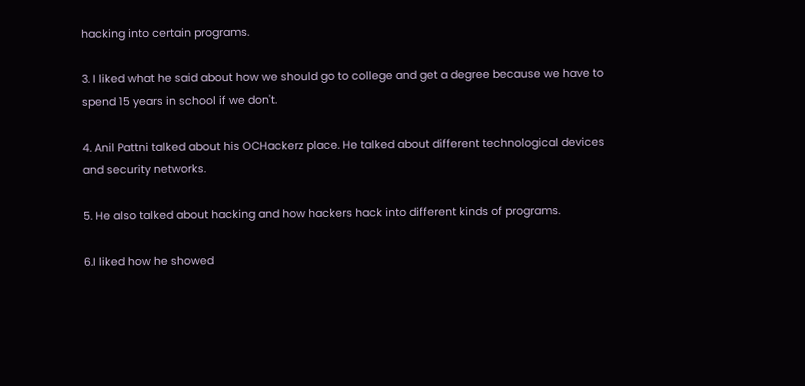hacking into certain programs.

3. I liked what he said about how we should go to college and get a degree because we have to spend 15 years in school if we don't.

4. Anil Pattni talked about his OCHackerz place. He talked about different technological devices and security networks.

5. He also talked about hacking and how hackers hack into different kinds of programs.

6.I liked how he showed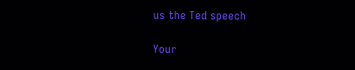us the Ted speech

Your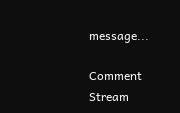message...

Comment Stream